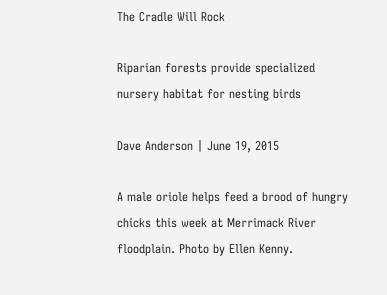The Cradle Will Rock

Riparian forests provide specialized nursery habitat for nesting birds

Dave Anderson | June 19, 2015

A male oriole helps feed a brood of hungry chicks this week at Merrimack River floodplain. Photo by Ellen Kenny.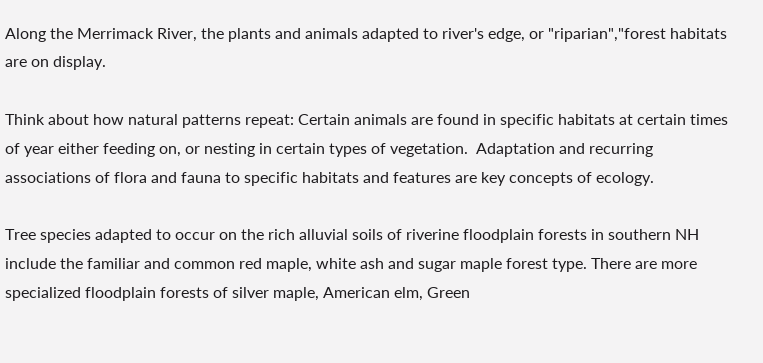Along the Merrimack River, the plants and animals adapted to river's edge, or "riparian","forest habitats are on display.

Think about how natural patterns repeat: Certain animals are found in specific habitats at certain times of year either feeding on, or nesting in certain types of vegetation.  Adaptation and recurring associations of flora and fauna to specific habitats and features are key concepts of ecology.

Tree species adapted to occur on the rich alluvial soils of riverine floodplain forests in southern NH include the familiar and common red maple, white ash and sugar maple forest type. There are more specialized floodplain forests of silver maple, American elm, Green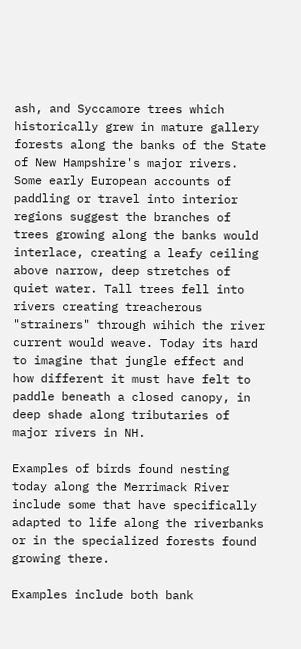ash, and Syccamore trees which historically grew in mature gallery forests along the banks of the State of New Hampshire's major rivers.  Some early European accounts of paddling or travel into interior regions suggest the branches of trees growing along the banks would interlace, creating a leafy ceiling above narrow, deep stretches of quiet water. Tall trees fell into rivers creating treacherous "strainers" through wihich the river current would weave. Today its hard to imagine that jungle effect and  how different it must have felt to paddle beneath a closed canopy, in deep shade along tributaries of major rivers in NH.

Examples of birds found nesting today along the Merrimack River include some that have specifically adapted to life along the riverbanks or in the specialized forests found growing there.

Examples include both bank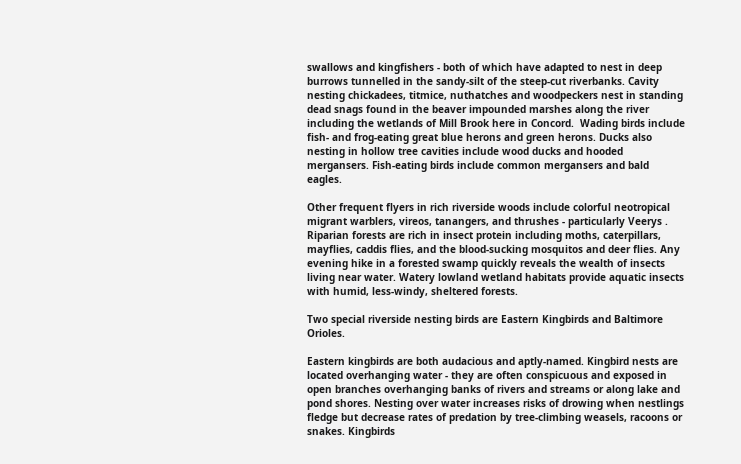swallows and kingfishers - both of which have adapted to nest in deep burrows tunnelled in the sandy-silt of the steep-cut riverbanks. Cavity nesting chickadees, titmice, nuthatches and woodpeckers nest in standing dead snags found in the beaver impounded marshes along the river including the wetlands of Mill Brook here in Concord.  Wading birds include fish- and frog-eating great blue herons and green herons. Ducks also nesting in hollow tree cavities include wood ducks and hooded mergansers. Fish-eating birds include common mergansers and bald eagles.

Other frequent flyers in rich riverside woods include colorful neotropical migrant warblers, vireos, tanangers, and thrushes - particularly Veerys . Riparian forests are rich in insect protein including moths, caterpillars, mayflies, caddis flies, and the blood-sucking mosquitos and deer flies. Any evening hike in a forested swamp quickly reveals the wealth of insects living near water. Watery lowland wetland habitats provide aquatic insects with humid, less-windy, sheltered forests.

Two special riverside nesting birds are Eastern Kingbirds and Baltimore Orioles.

Eastern kingbirds are both audacious and aptly-named. Kingbird nests are located overhanging water - they are often conspicuous and exposed in open branches overhanging banks of rivers and streams or along lake and pond shores. Nesting over water increases risks of drowing when nestlings fledge but decrease rates of predation by tree-climbing weasels, racoons or snakes. Kingbirds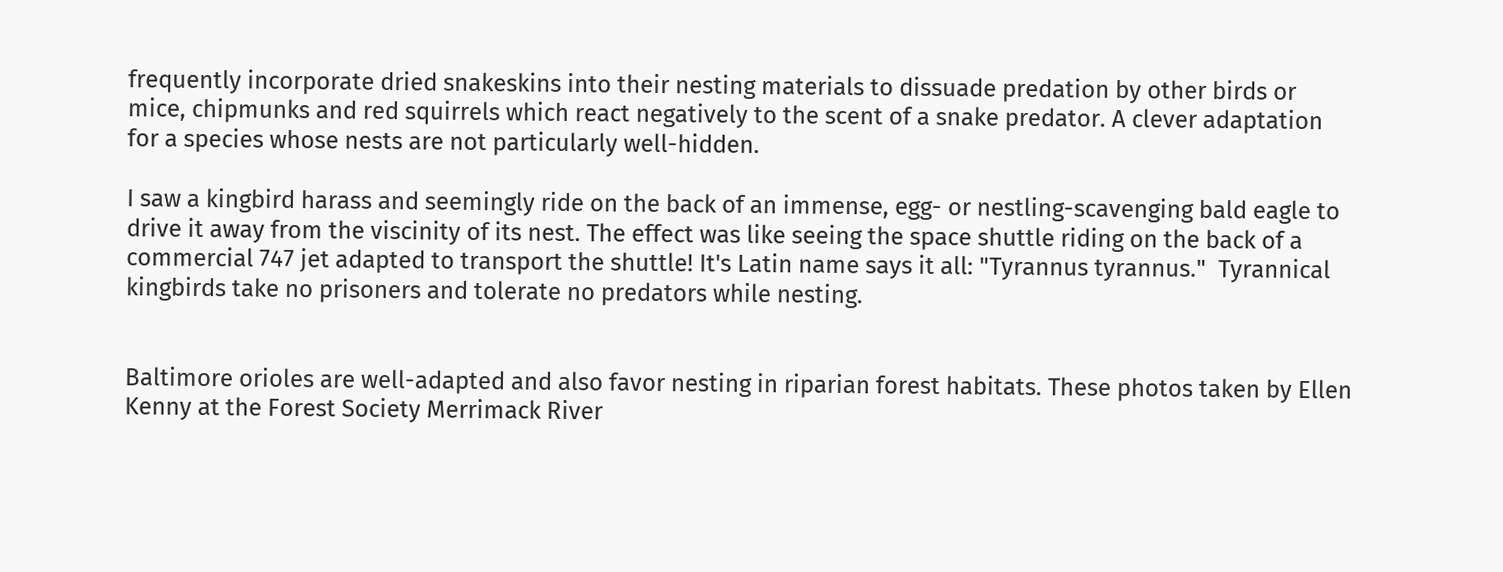frequently incorporate dried snakeskins into their nesting materials to dissuade predation by other birds or mice, chipmunks and red squirrels which react negatively to the scent of a snake predator. A clever adaptation for a species whose nests are not particularly well-hidden.

I saw a kingbird harass and seemingly ride on the back of an immense, egg- or nestling-scavenging bald eagle to drive it away from the viscinity of its nest. The effect was like seeing the space shuttle riding on the back of a commercial 747 jet adapted to transport the shuttle! It's Latin name says it all: "Tyrannus tyrannus."  Tyrannical kingbirds take no prisoners and tolerate no predators while nesting.


Baltimore orioles are well-adapted and also favor nesting in riparian forest habitats. These photos taken by Ellen Kenny at the Forest Society Merrimack River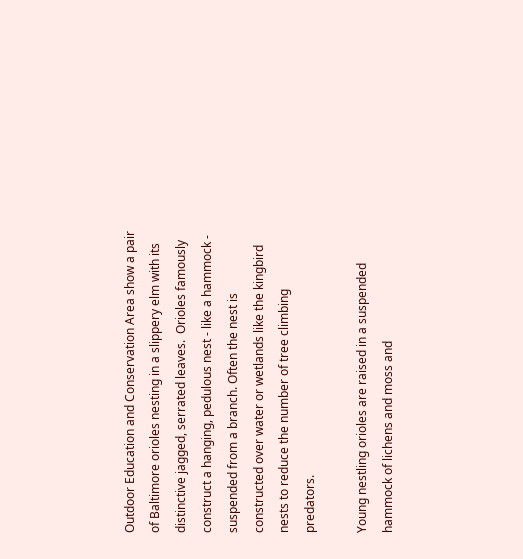Outdoor Education and Conservation Area show a pair of Baltimore orioles nesting in a slippery elm with its distinctive jagged, serrated leaves.  Orioles famously construct a hanging, pedulous nest - like a hammock - suspended from a branch. Often the nest is constructed over water or wetlands like the kingbird nests to reduce the number of tree climbing predators.

Young nestling orioles are raised in a suspended hammock of lichens and moss and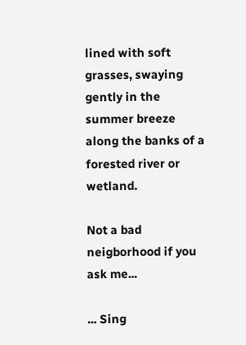lined with soft grasses, swaying gently in the summer breeze along the banks of a forested river or wetland.

Not a bad neigborhood if you ask me...

... Sing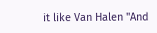it like Van Halen "And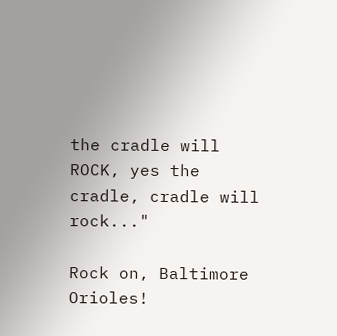the cradle will ROCK, yes the cradle, cradle will rock..."

Rock on, Baltimore Orioles!